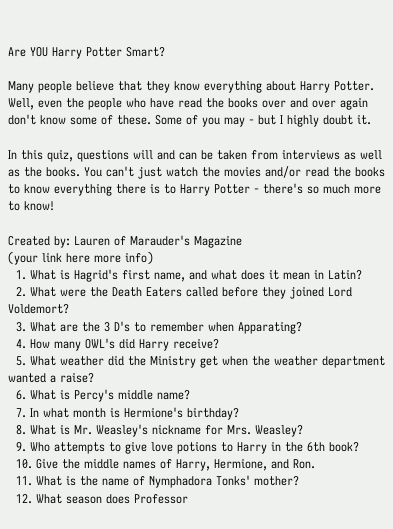Are YOU Harry Potter Smart?

Many people believe that they know everything about Harry Potter. Well, even the people who have read the books over and over again don't know some of these. Some of you may - but I highly doubt it.

In this quiz, questions will and can be taken from interviews as well as the books. You can't just watch the movies and/or read the books to know everything there is to Harry Potter - there's so much more to know!

Created by: Lauren of Marauder's Magazine
(your link here more info)
  1. What is Hagrid's first name, and what does it mean in Latin?
  2. What were the Death Eaters called before they joined Lord Voldemort?
  3. What are the 3 D's to remember when Apparating?
  4. How many OWL's did Harry receive?
  5. What weather did the Ministry get when the weather department wanted a raise?
  6. What is Percy's middle name?
  7. In what month is Hermione's birthday?
  8. What is Mr. Weasley's nickname for Mrs. Weasley?
  9. Who attempts to give love potions to Harry in the 6th book?
  10. Give the middle names of Harry, Hermione, and Ron.
  11. What is the name of Nymphadora Tonks' mother?
  12. What season does Professor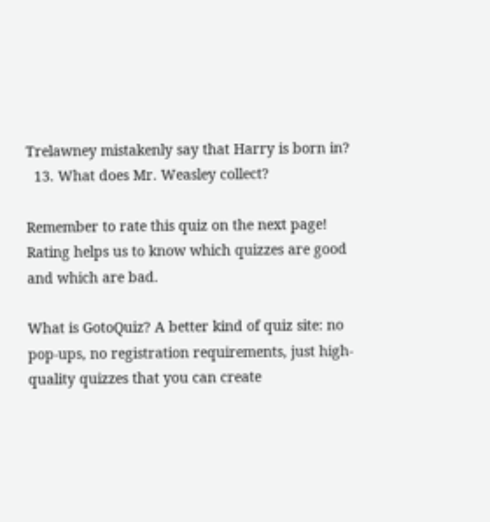Trelawney mistakenly say that Harry is born in?
  13. What does Mr. Weasley collect?

Remember to rate this quiz on the next page!
Rating helps us to know which quizzes are good and which are bad.

What is GotoQuiz? A better kind of quiz site: no pop-ups, no registration requirements, just high-quality quizzes that you can create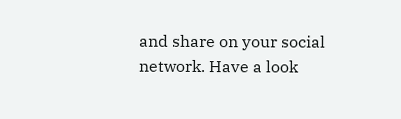and share on your social network. Have a look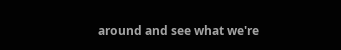around and see what we're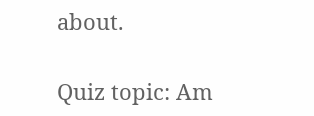about.

Quiz topic: Am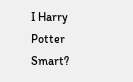I Harry Potter Smart?